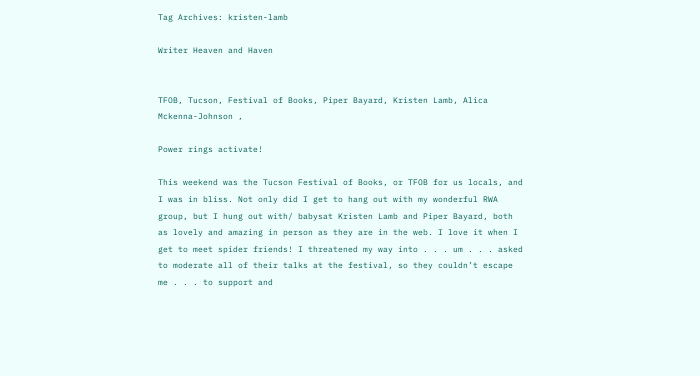Tag Archives: kristen-lamb

Writer Heaven and Haven


TFOB, Tucson, Festival of Books, Piper Bayard, Kristen Lamb, Alica Mckenna-Johnson ,

Power rings activate!

This weekend was the Tucson Festival of Books, or TFOB for us locals, and I was in bliss. Not only did I get to hang out with my wonderful RWA group, but I hung out with/ babysat Kristen Lamb and Piper Bayard, both as lovely and amazing in person as they are in the web. I love it when I get to meet spider friends! I threatened my way into . . . um . . . asked to moderate all of their talks at the festival, so they couldn’t escape me . . . to support and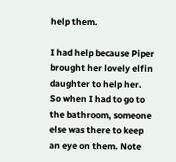help them.

I had help because Piper brought her lovely elfin daughter to help her.  So when I had to go to the bathroom, someone else was there to keep an eye on them. Note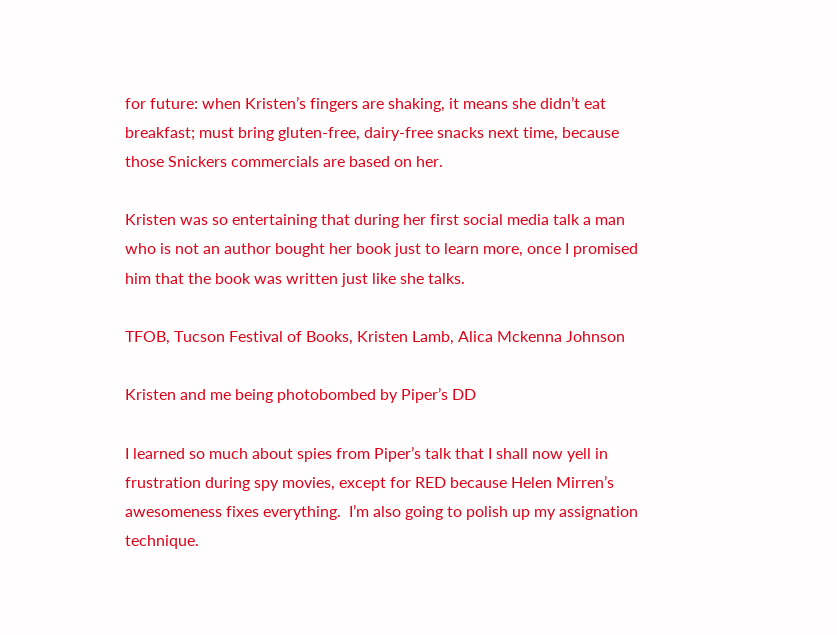for future: when Kristen’s fingers are shaking, it means she didn’t eat breakfast; must bring gluten-free, dairy-free snacks next time, because those Snickers commercials are based on her.

Kristen was so entertaining that during her first social media talk a man who is not an author bought her book just to learn more, once I promised him that the book was written just like she talks.

TFOB, Tucson Festival of Books, Kristen Lamb, Alica Mckenna Johnson

Kristen and me being photobombed by Piper’s DD

I learned so much about spies from Piper’s talk that I shall now yell in frustration during spy movies, except for RED because Helen Mirren’s awesomeness fixes everything.  I’m also going to polish up my assignation technique.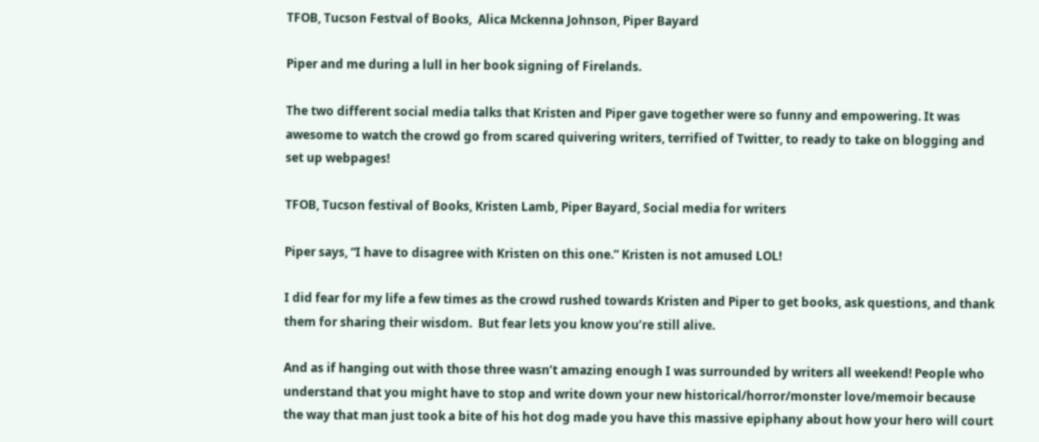TFOB, Tucson Festval of Books,  Alica Mckenna Johnson, Piper Bayard

Piper and me during a lull in her book signing of Firelands.

The two different social media talks that Kristen and Piper gave together were so funny and empowering. It was awesome to watch the crowd go from scared quivering writers, terrified of Twitter, to ready to take on blogging and set up webpages!

TFOB, Tucson festival of Books, Kristen Lamb, Piper Bayard, Social media for writers

Piper says, “I have to disagree with Kristen on this one.” Kristen is not amused LOL!

I did fear for my life a few times as the crowd rushed towards Kristen and Piper to get books, ask questions, and thank them for sharing their wisdom.  But fear lets you know you’re still alive.

And as if hanging out with those three wasn’t amazing enough I was surrounded by writers all weekend! People who understand that you might have to stop and write down your new historical/horror/monster love/memoir because the way that man just took a bite of his hot dog made you have this massive epiphany about how your hero will court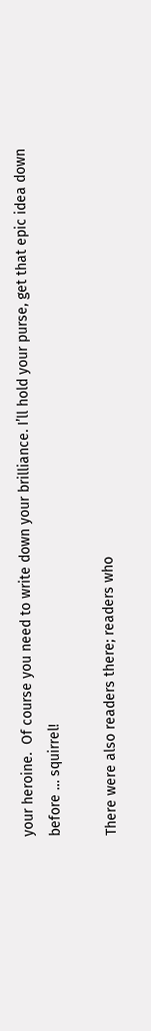your heroine.  Of course you need to write down your brilliance. I’ll hold your purse, get that epic idea down before … squirrel!

There were also readers there; readers who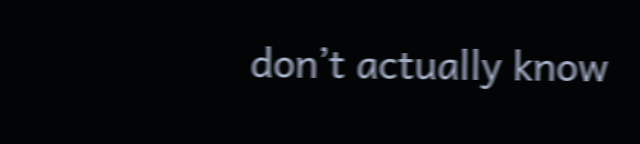don’t actually know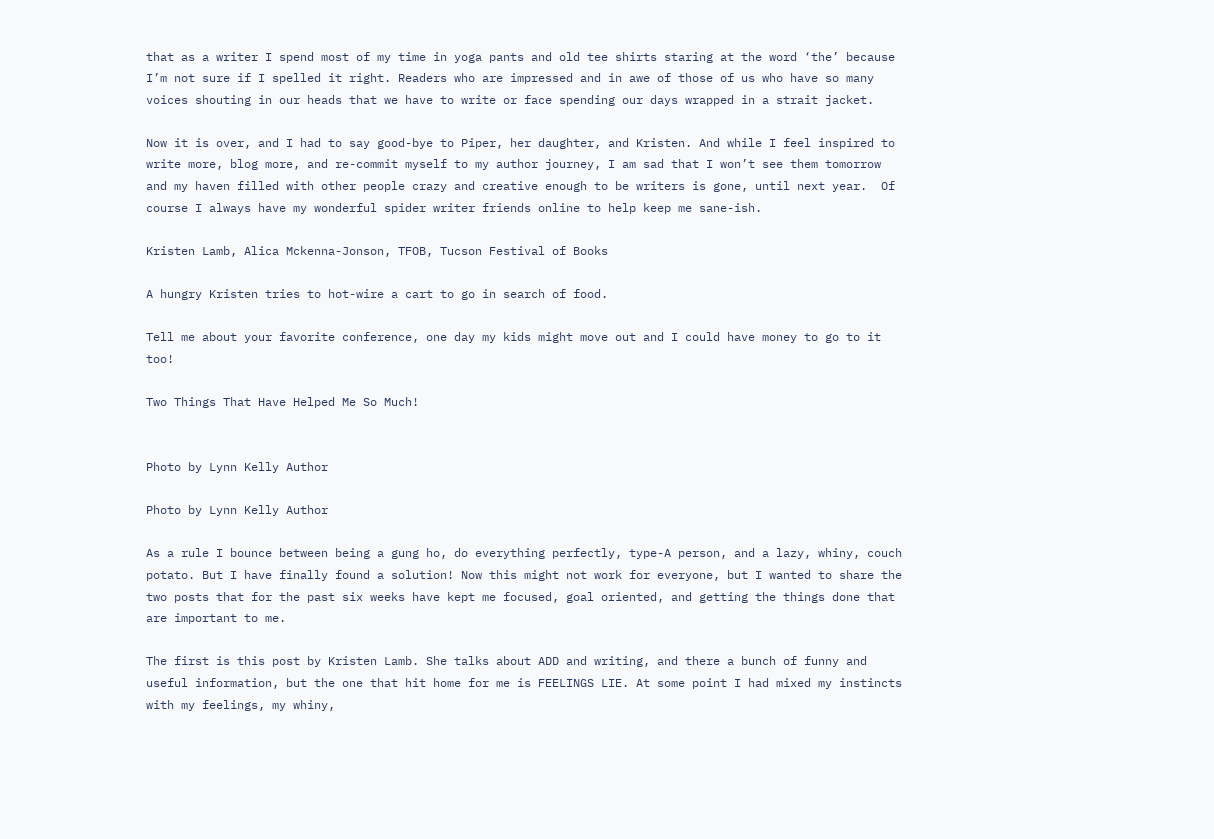that as a writer I spend most of my time in yoga pants and old tee shirts staring at the word ‘the’ because I’m not sure if I spelled it right. Readers who are impressed and in awe of those of us who have so many voices shouting in our heads that we have to write or face spending our days wrapped in a strait jacket.

Now it is over, and I had to say good-bye to Piper, her daughter, and Kristen. And while I feel inspired to write more, blog more, and re-commit myself to my author journey, I am sad that I won’t see them tomorrow and my haven filled with other people crazy and creative enough to be writers is gone, until next year.  Of course I always have my wonderful spider writer friends online to help keep me sane-ish.

Kristen Lamb, Alica Mckenna-Jonson, TFOB, Tucson Festival of Books

A hungry Kristen tries to hot-wire a cart to go in search of food.

Tell me about your favorite conference, one day my kids might move out and I could have money to go to it too!

Two Things That Have Helped Me So Much!


Photo by Lynn Kelly Author

Photo by Lynn Kelly Author

As a rule I bounce between being a gung ho, do everything perfectly, type-A person, and a lazy, whiny, couch potato. But I have finally found a solution! Now this might not work for everyone, but I wanted to share the two posts that for the past six weeks have kept me focused, goal oriented, and getting the things done that are important to me.

The first is this post by Kristen Lamb. She talks about ADD and writing, and there a bunch of funny and useful information, but the one that hit home for me is FEELINGS LIE. At some point I had mixed my instincts with my feelings, my whiny,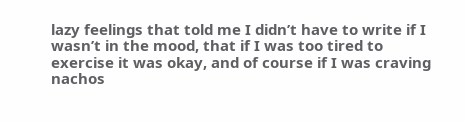lazy feelings that told me I didn’t have to write if I wasn’t in the mood, that if I was too tired to exercise it was okay, and of course if I was craving nachos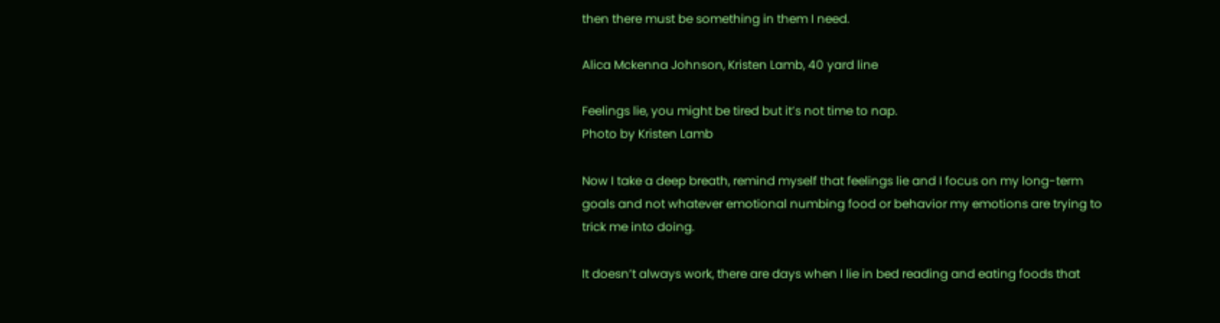then there must be something in them I need.

Alica Mckenna Johnson, Kristen Lamb, 40 yard line

Feelings lie, you might be tired but it’s not time to nap.
Photo by Kristen Lamb

Now I take a deep breath, remind myself that feelings lie and I focus on my long-term goals and not whatever emotional numbing food or behavior my emotions are trying to trick me into doing.

It doesn’t always work, there are days when I lie in bed reading and eating foods that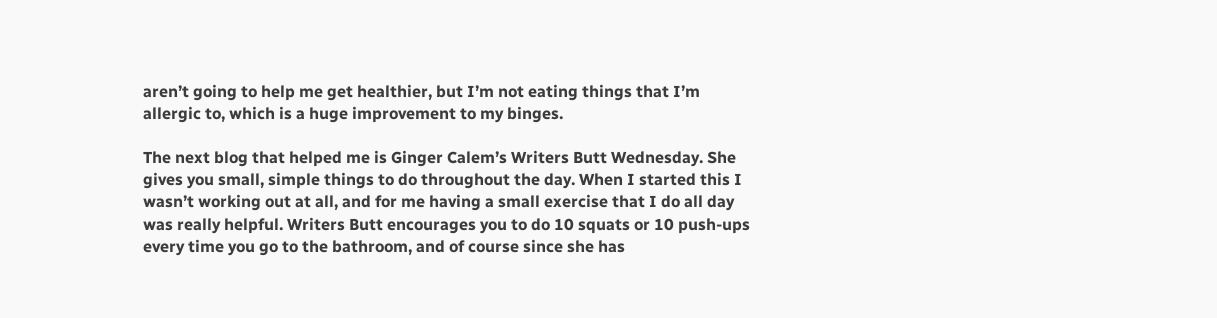aren’t going to help me get healthier, but I’m not eating things that I’m allergic to, which is a huge improvement to my binges.

The next blog that helped me is Ginger Calem’s Writers Butt Wednesday. She gives you small, simple things to do throughout the day. When I started this I wasn’t working out at all, and for me having a small exercise that I do all day was really helpful. Writers Butt encourages you to do 10 squats or 10 push-ups every time you go to the bathroom, and of course since she has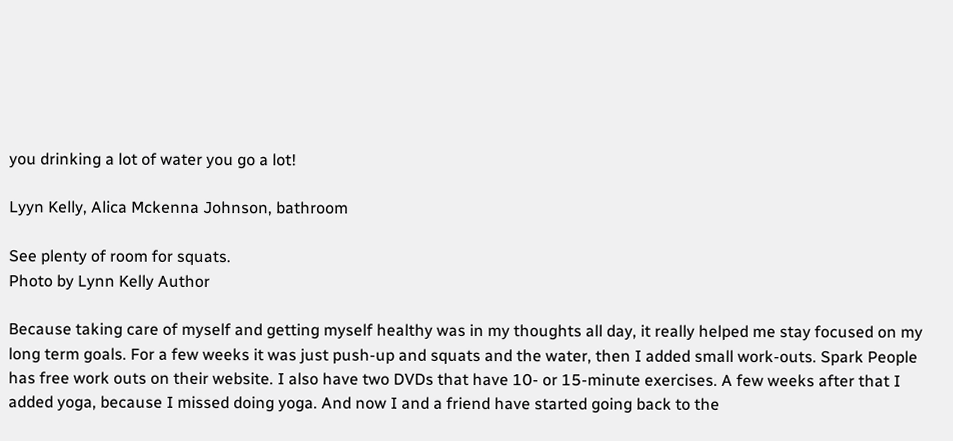you drinking a lot of water you go a lot!

Lyyn Kelly, Alica Mckenna Johnson, bathroom

See plenty of room for squats.
Photo by Lynn Kelly Author

Because taking care of myself and getting myself healthy was in my thoughts all day, it really helped me stay focused on my long term goals. For a few weeks it was just push-up and squats and the water, then I added small work-outs. Spark People has free work outs on their website. I also have two DVDs that have 10- or 15-minute exercises. A few weeks after that I added yoga, because I missed doing yoga. And now I and a friend have started going back to the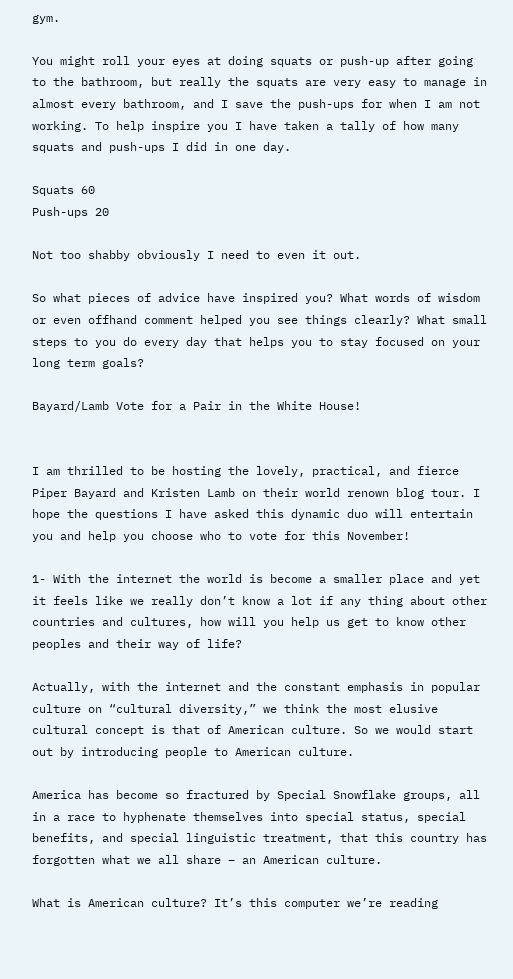gym.

You might roll your eyes at doing squats or push-up after going to the bathroom, but really the squats are very easy to manage in almost every bathroom, and I save the push-ups for when I am not working. To help inspire you I have taken a tally of how many squats and push-ups I did in one day.

Squats 60
Push-ups 20

Not too shabby obviously I need to even it out.

So what pieces of advice have inspired you? What words of wisdom or even offhand comment helped you see things clearly? What small steps to you do every day that helps you to stay focused on your long term goals?

Bayard/Lamb Vote for a Pair in the White House!


I am thrilled to be hosting the lovely, practical, and fierce Piper Bayard and Kristen Lamb on their world renown blog tour. I hope the questions I have asked this dynamic duo will entertain you and help you choose who to vote for this November!

1- With the internet the world is become a smaller place and yet it feels like we really don’t know a lot if any thing about other countries and cultures, how will you help us get to know other peoples and their way of life?

Actually, with the internet and the constant emphasis in popular culture on “cultural diversity,” we think the most elusive cultural concept is that of American culture. So we would start out by introducing people to American culture.

America has become so fractured by Special Snowflake groups, all in a race to hyphenate themselves into special status, special benefits, and special linguistic treatment, that this country has forgotten what we all share – an American culture.

What is American culture? It’s this computer we’re reading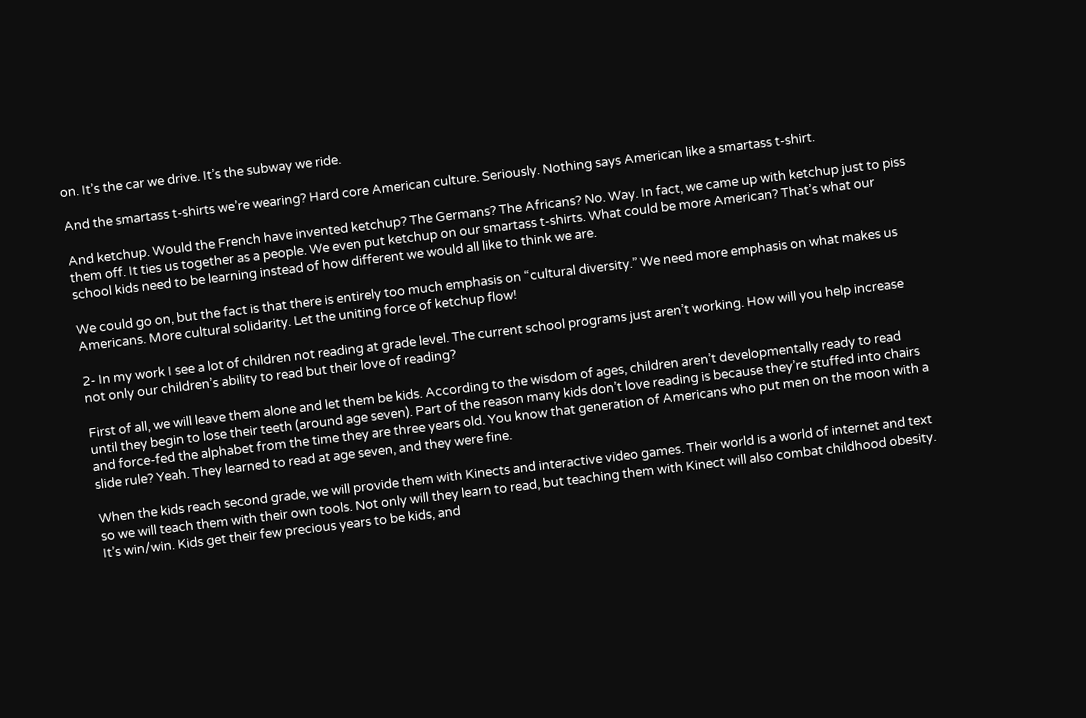on. It’s the car we drive. It’s the subway we ride.

And the smartass t-shirts we’re wearing? Hard core American culture. Seriously. Nothing says American like a smartass t-shirt.

And ketchup. Would the French have invented ketchup? The Germans? The Africans? No. Way. In fact, we came up with ketchup just to piss them off. It ties us together as a people. We even put ketchup on our smartass t-shirts. What could be more American? That’s what our school kids need to be learning instead of how different we would all like to think we are.

We could go on, but the fact is that there is entirely too much emphasis on “cultural diversity.” We need more emphasis on what makes us Americans. More cultural solidarity. Let the uniting force of ketchup flow!

2- In my work I see a lot of children not reading at grade level. The current school programs just aren’t working. How will you help increase not only our children’s ability to read but their love of reading?

First of all, we will leave them alone and let them be kids. According to the wisdom of ages, children aren’t developmentally ready to read until they begin to lose their teeth (around age seven). Part of the reason many kids don’t love reading is because they’re stuffed into chairs and force-fed the alphabet from the time they are three years old. You know that generation of Americans who put men on the moon with a slide rule? Yeah. They learned to read at age seven, and they were fine.

When the kids reach second grade, we will provide them with Kinects and interactive video games. Their world is a world of internet and text so we will teach them with their own tools. Not only will they learn to read, but teaching them with Kinect will also combat childhood obesity. It’s win/win. Kids get their few precious years to be kids, and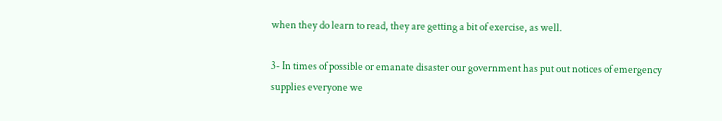when they do learn to read, they are getting a bit of exercise, as well.

3- In times of possible or emanate disaster our government has put out notices of emergency supplies everyone we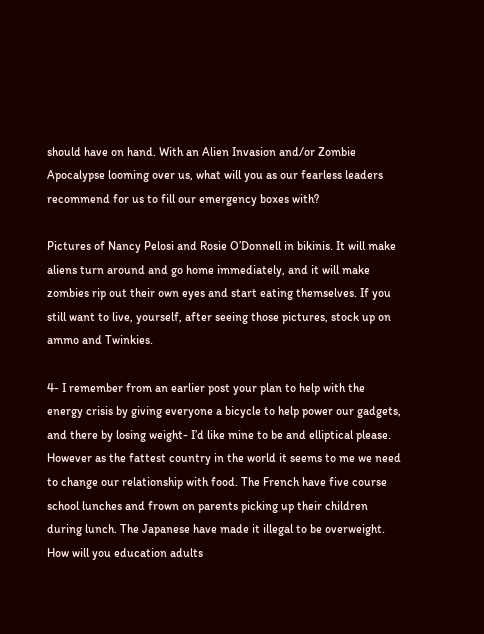should have on hand. With an Alien Invasion and/or Zombie Apocalypse looming over us, what will you as our fearless leaders recommend for us to fill our emergency boxes with?

Pictures of Nancy Pelosi and Rosie O’Donnell in bikinis. It will make aliens turn around and go home immediately, and it will make zombies rip out their own eyes and start eating themselves. If you still want to live, yourself, after seeing those pictures, stock up on ammo and Twinkies.

4- I remember from an earlier post your plan to help with the energy crisis by giving everyone a bicycle to help power our gadgets, and there by losing weight- I’d like mine to be and elliptical please. However as the fattest country in the world it seems to me we need to change our relationship with food. The French have five course school lunches and frown on parents picking up their children during lunch. The Japanese have made it illegal to be overweight. How will you education adults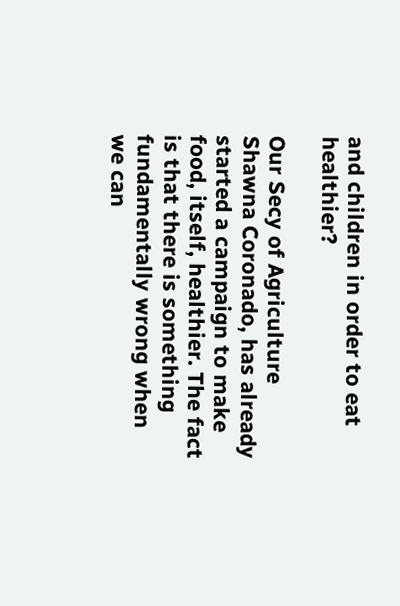and children in order to eat healthier?

Our Secy of Agriculture Shawna Coronado, has already started a campaign to make food, itself, healthier. The fact is that there is something fundamentally wrong when we can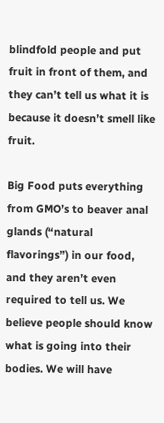blindfold people and put fruit in front of them, and they can’t tell us what it is because it doesn’t smell like fruit.

Big Food puts everything from GMO’s to beaver anal glands (“natural flavorings”) in our food, and they aren’t even required to tell us. We believe people should know what is going into their bodies. We will have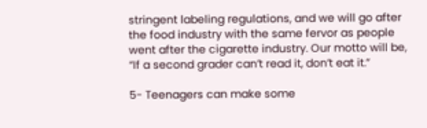stringent labeling regulations, and we will go after the food industry with the same fervor as people went after the cigarette industry. Our motto will be, “If a second grader can’t read it, don’t eat it.”

5- Teenagers can make some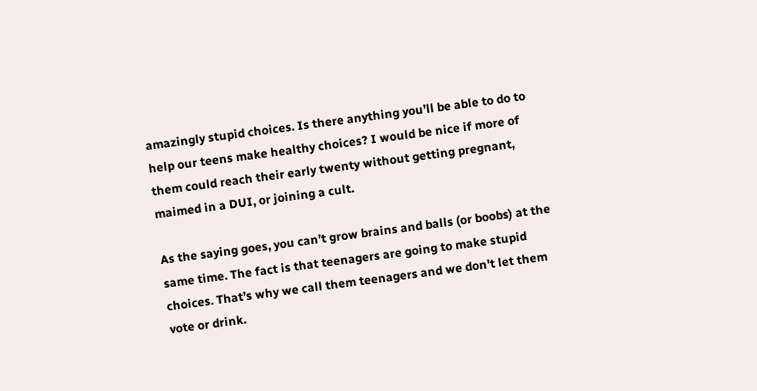amazingly stupid choices. Is there anything you’ll be able to do to help our teens make healthy choices? I would be nice if more of them could reach their early twenty without getting pregnant, maimed in a DUI, or joining a cult.

As the saying goes, you can’t grow brains and balls (or boobs) at the same time. The fact is that teenagers are going to make stupid choices. That’s why we call them teenagers and we don’t let them vote or drink.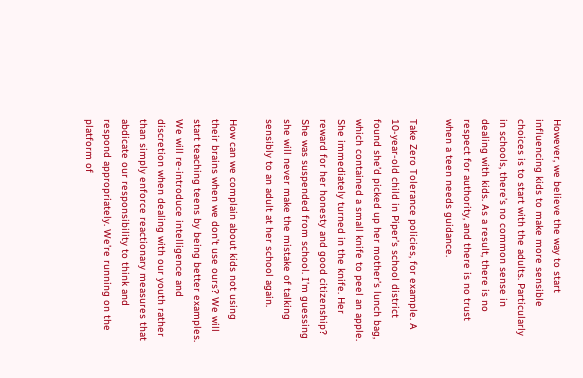However, we believe the way to start influencing kids to make more sensible choices is to start with the adults. Particularly in schools, there’s no common sense in dealing with kids. As a result, there is no respect for authority, and there is no trust when a teen needs guidance.

Take Zero Tolerance policies, for example. A 10-year-old child in Piper’s school district found she’d picked up her mother’s lunch bag, which contained a small knife to peel an apple. She immediately turned in the knife. Her reward for her honesty and good citizenship? She was suspended from school. I’m guessing she will never make the mistake of talking sensibly to an adult at her school again.

How can we complain about kids not using their brains when we don’t use ours? We will start teaching teens by being better examples. We will re-introduce intelligence and discretion when dealing with our youth rather than simply enforce reactionary measures that abdicate our responsibility to think and respond appropriately. We’re running on the platform of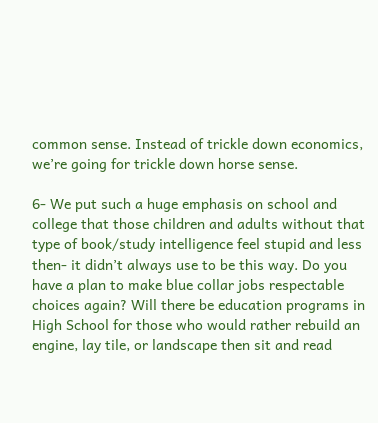common sense. Instead of trickle down economics, we’re going for trickle down horse sense.

6- We put such a huge emphasis on school and college that those children and adults without that type of book/study intelligence feel stupid and less then- it didn’t always use to be this way. Do you have a plan to make blue collar jobs respectable choices again? Will there be education programs in High School for those who would rather rebuild an engine, lay tile, or landscape then sit and read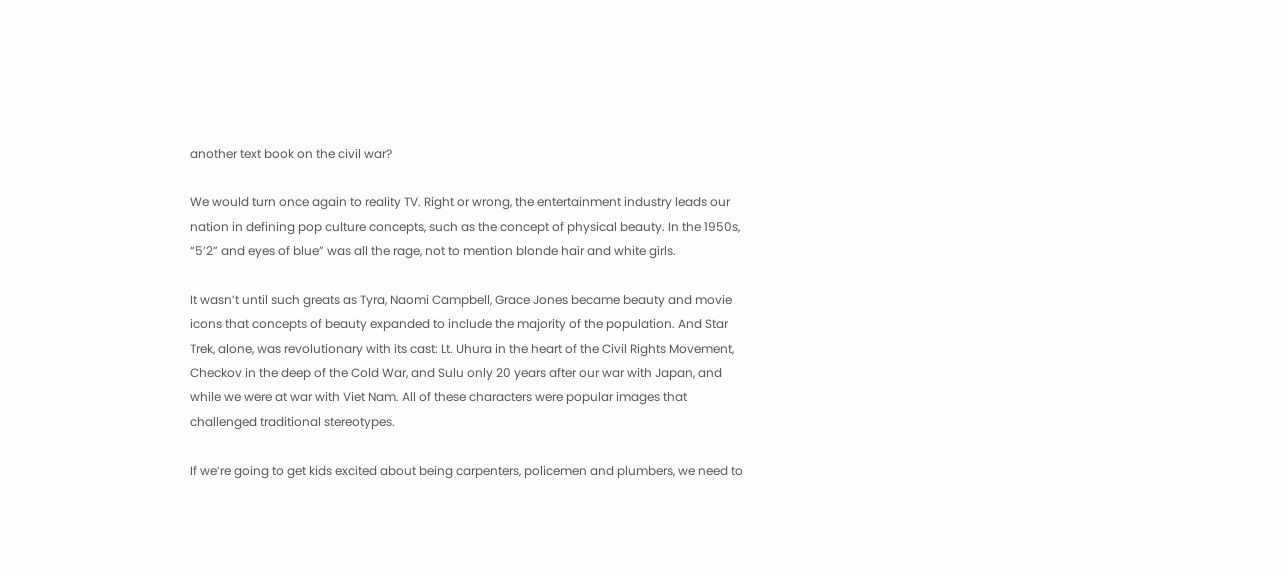another text book on the civil war?

We would turn once again to reality TV. Right or wrong, the entertainment industry leads our nation in defining pop culture concepts, such as the concept of physical beauty. In the 1950s, “5’2” and eyes of blue” was all the rage, not to mention blonde hair and white girls.

It wasn’t until such greats as Tyra, Naomi Campbell, Grace Jones became beauty and movie icons that concepts of beauty expanded to include the majority of the population. And Star Trek, alone, was revolutionary with its cast: Lt. Uhura in the heart of the Civil Rights Movement, Checkov in the deep of the Cold War, and Sulu only 20 years after our war with Japan, and while we were at war with Viet Nam. All of these characters were popular images that challenged traditional stereotypes.

If we’re going to get kids excited about being carpenters, policemen and plumbers, we need to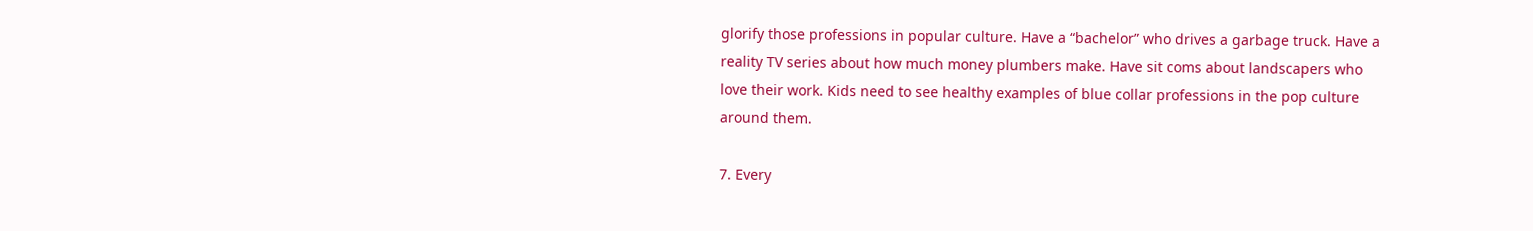glorify those professions in popular culture. Have a “bachelor” who drives a garbage truck. Have a reality TV series about how much money plumbers make. Have sit coms about landscapers who love their work. Kids need to see healthy examples of blue collar professions in the pop culture around them.

7. Every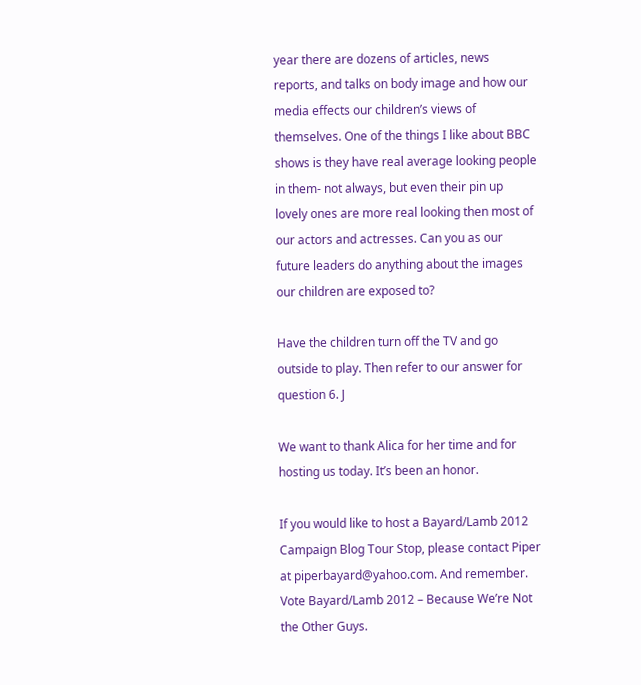year there are dozens of articles, news reports, and talks on body image and how our media effects our children’s views of themselves. One of the things I like about BBC shows is they have real average looking people in them- not always, but even their pin up lovely ones are more real looking then most of our actors and actresses. Can you as our future leaders do anything about the images our children are exposed to?

Have the children turn off the TV and go outside to play. Then refer to our answer for question 6. J

We want to thank Alica for her time and for hosting us today. It’s been an honor.

If you would like to host a Bayard/Lamb 2012 Campaign Blog Tour Stop, please contact Piper at piperbayard@yahoo.com. And remember. Vote Bayard/Lamb 2012 – Because We’re Not the Other Guys.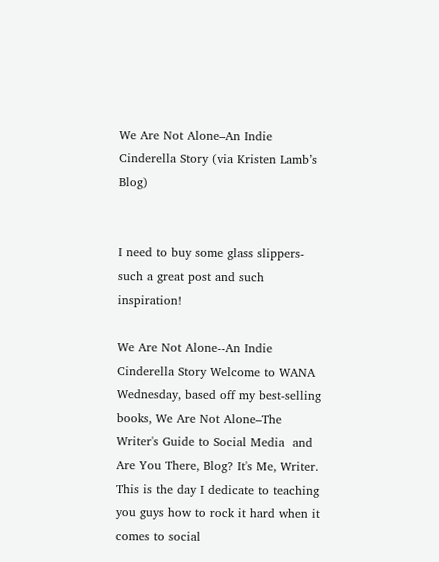We Are Not Alone–An Indie Cinderella Story (via Kristen Lamb’s Blog)


I need to buy some glass slippers- such a great post and such inspiration!

We Are Not Alone--An Indie Cinderella Story Welcome to WANA Wednesday, based off my best-selling books, We Are Not Alone–The Writer's Guide to Social Media  and Are You There, Blog? It's Me, Writer.  This is the day I dedicate to teaching you guys how to rock it hard when it comes to social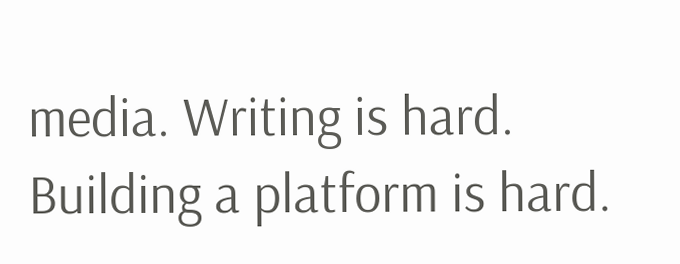media. Writing is hard. Building a platform is hard.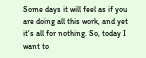Some days it will feel as if you are doing all this work, and yet it's all for nothing. So, today I want to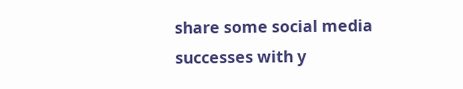share some social media successes with y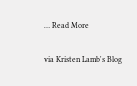… Read More

via Kristen Lamb's Blog